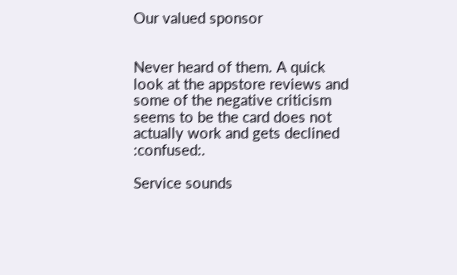Our valued sponsor


Never heard of them. A quick look at the appstore reviews and some of the negative criticism seems to be the card does not actually work and gets declined :confused:.

Service sounds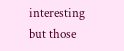interesting but those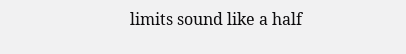limits sound like a half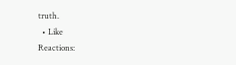truth.
  • Like
Reactions: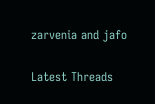zarvenia and jafo

Latest Threads